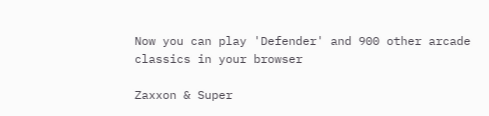Now you can play 'Defender' and 900 other arcade classics in your browser

Zaxxon & Super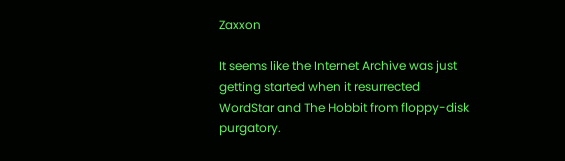Zaxxon

It seems like the Internet Archive was just getting started when it resurrected WordStar and The Hobbit from floppy-disk purgatory.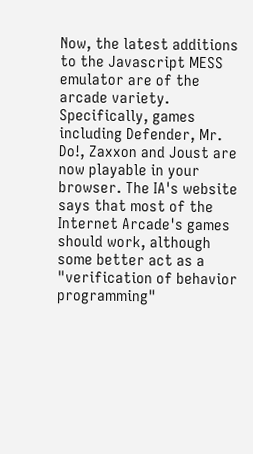Now, the latest additions to the Javascript MESS emulator are of the arcade variety. Specifically, games including Defender, Mr. Do!, Zaxxon and Joust are now playable in your browser. The IA's website says that most of the Internet Arcade's games should work, although some better act as a "verification of behavior programming"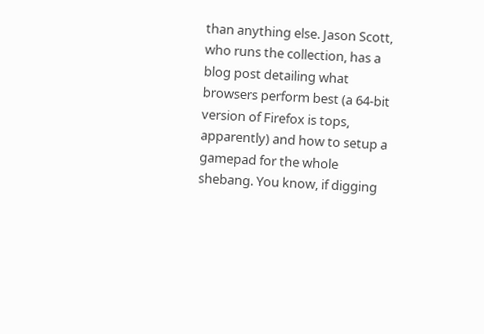than anything else. Jason Scott, who runs the collection, has a blog post detailing what browsers perform best (a 64-bit version of Firefox is tops, apparently) and how to setup a gamepad for the whole shebang. You know, if digging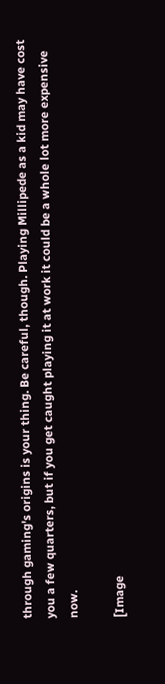through gaming's origins is your thing. Be careful, though. Playing Millipede as a kid may have cost you a few quarters, but if you get caught playing it at work it could be a whole lot more expensive now.

[Image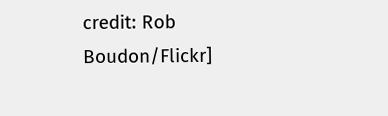credit: Rob Boudon/Flickr]